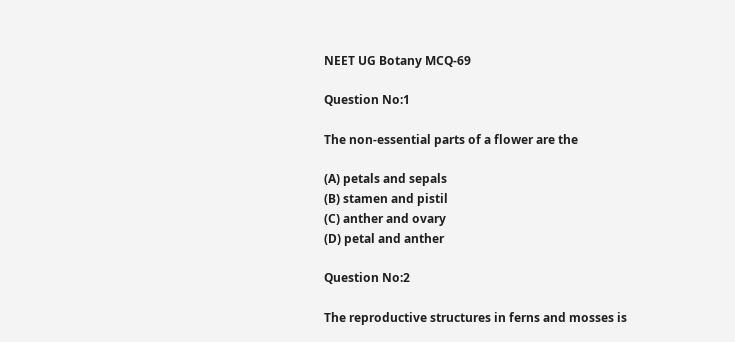NEET UG Botany MCQ-69

Question No:1

The non-essential parts of a flower are the

(A) petals and sepals
(B) stamen and pistil
(C) anther and ovary
(D) petal and anther

Question No:2

The reproductive structures in ferns and mosses is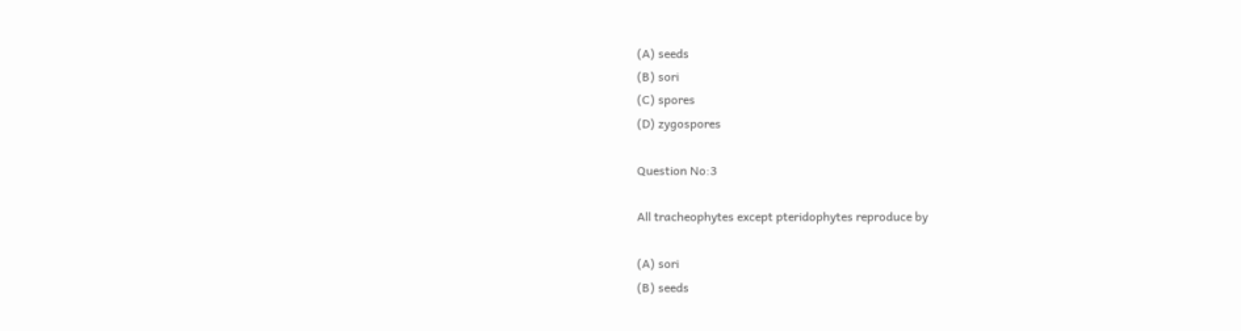(A) seeds
(B) sori
(C) spores
(D) zygospores

Question No:3

All tracheophytes except pteridophytes reproduce by

(A) sori
(B) seeds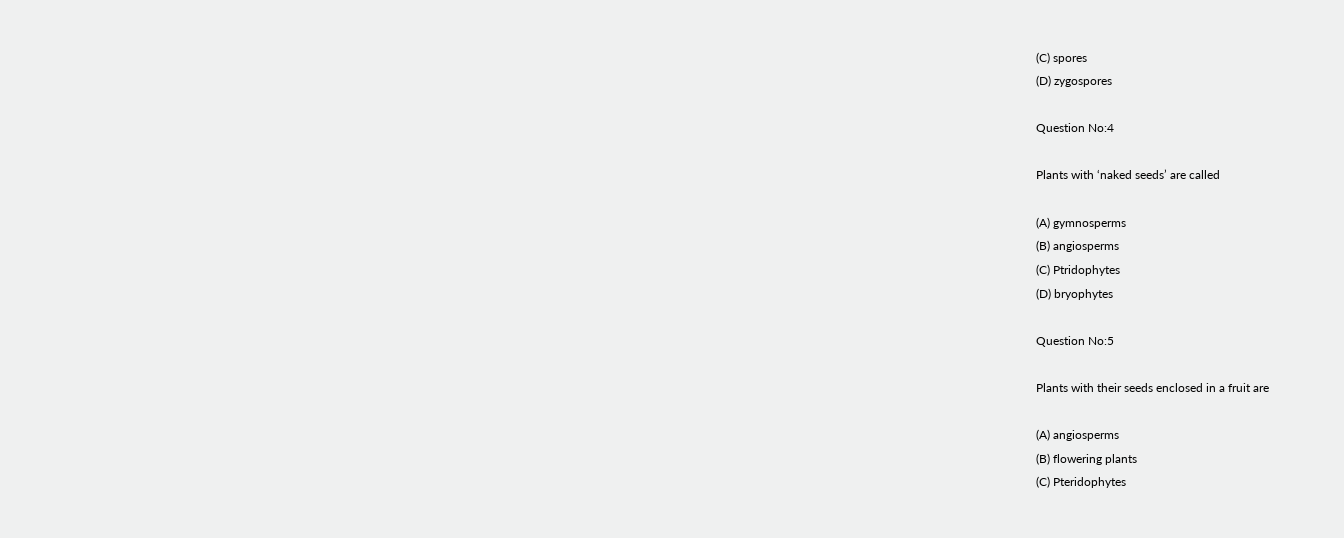(C) spores
(D) zygospores

Question No:4

Plants with ‘naked seeds’ are called

(A) gymnosperms
(B) angiosperms
(C) Ptridophytes
(D) bryophytes

Question No:5

Plants with their seeds enclosed in a fruit are

(A) angiosperms
(B) flowering plants
(C) Pteridophytes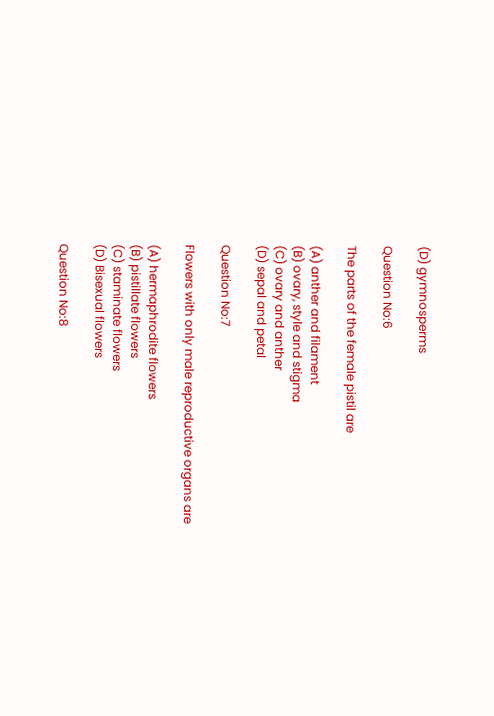(D) gymnosperms

Question No:6

The parts of the female pistil are

(A) anther and filament
(B) ovary, style and stigma
(C) ovary and anther
(D) sepal and petal

Question No:7

Flowers with only male reproductive organs are

(A) hermaphrodite flowers
(B) pistillate flowers
(C) staminate flowers
(D) Bisexual flowers

Question No:8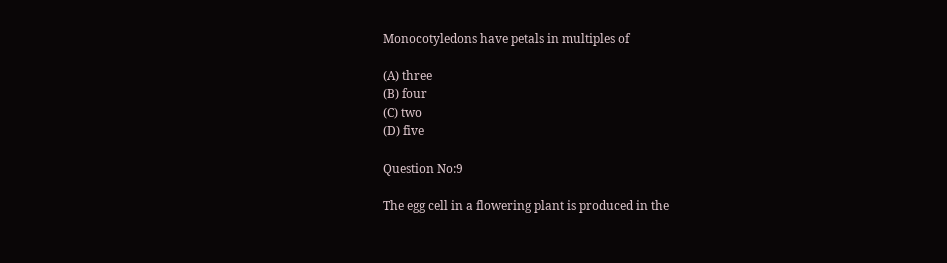Monocotyledons have petals in multiples of

(A) three
(B) four
(C) two
(D) five

Question No:9

The egg cell in a flowering plant is produced in the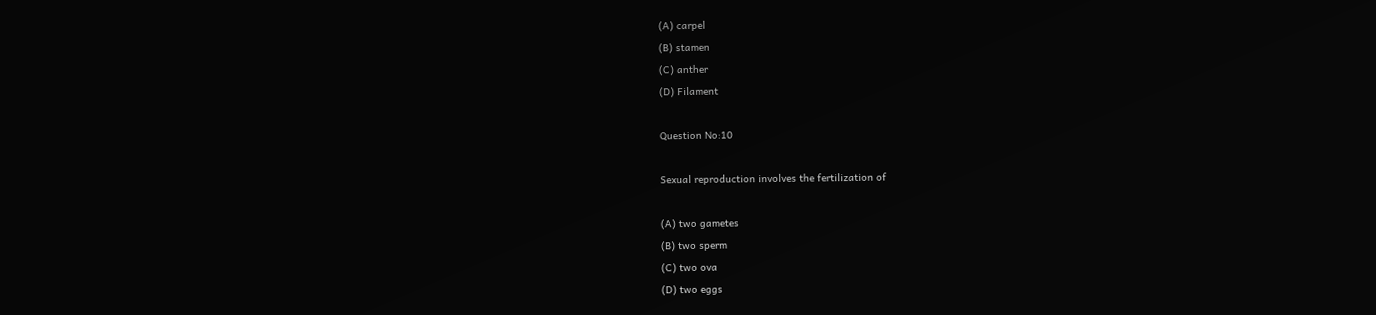(A) carpel
(B) stamen
(C) anther
(D) Filament

Question No:10

Sexual reproduction involves the fertilization of

(A) two gametes
(B) two sperm
(C) two ova
(D) two eggs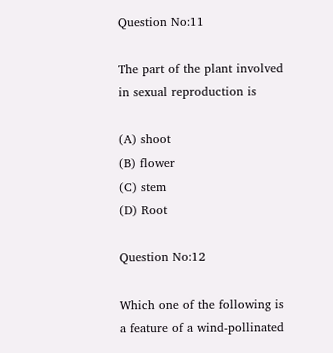Question No:11

The part of the plant involved in sexual reproduction is

(A) shoot
(B) flower
(C) stem
(D) Root

Question No:12

Which one of the following is a feature of a wind-pollinated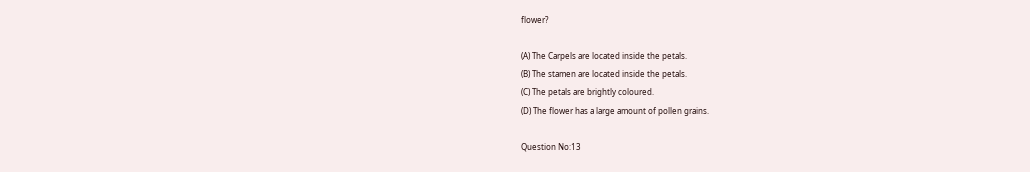flower?

(A) The Carpels are located inside the petals.
(B) The stamen are located inside the petals.
(C) The petals are brightly coloured.
(D) The flower has a large amount of pollen grains.

Question No:13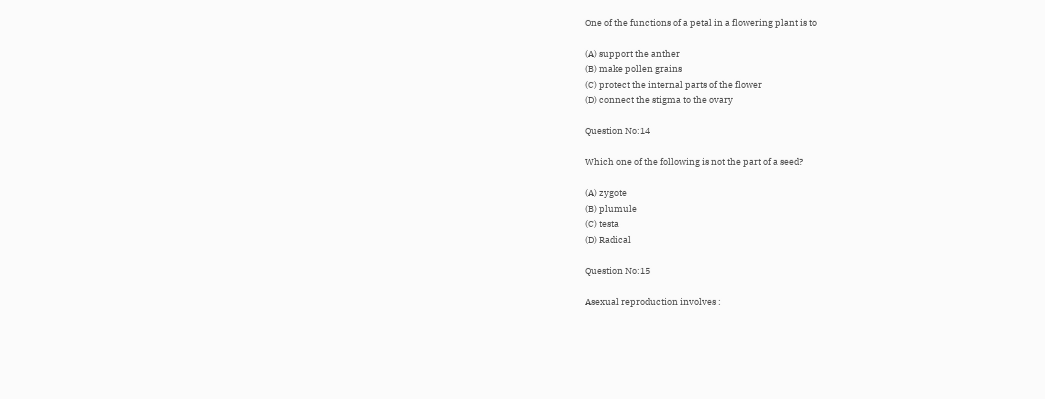One of the functions of a petal in a flowering plant is to

(A) support the anther
(B) make pollen grains
(C) protect the internal parts of the flower
(D) connect the stigma to the ovary

Question No:14

Which one of the following is not the part of a seed?

(A) zygote
(B) plumule
(C) testa
(D) Radical

Question No:15

Asexual reproduction involves :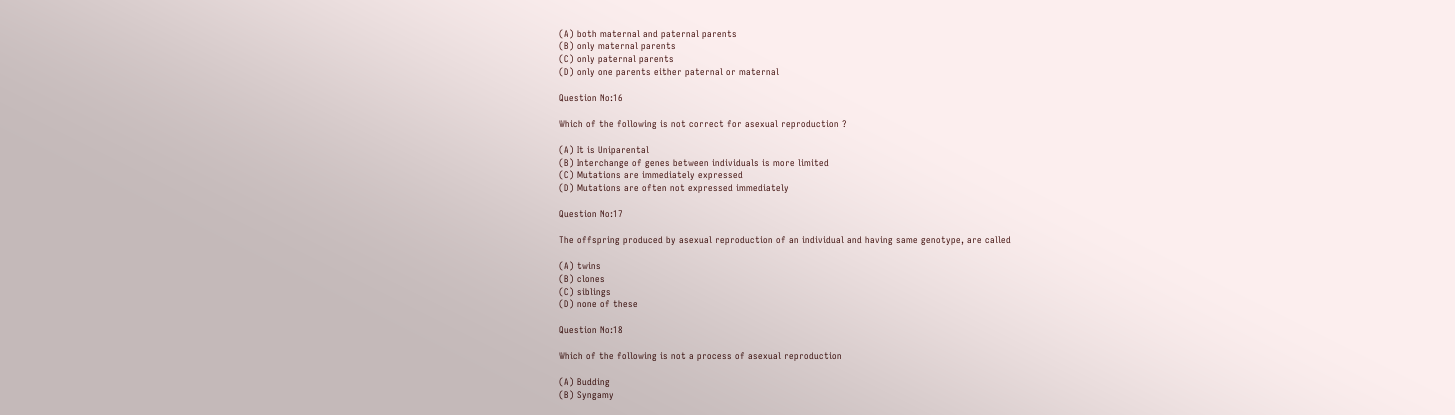(A) both maternal and paternal parents
(B) only maternal parents
(C) only paternal parents
(D) only one parents either paternal or maternal

Question No:16

Which of the following is not correct for asexual reproduction ?

(A) It is Uniparental
(B) Interchange of genes between individuals is more limited
(C) Mutations are immediately expressed
(D) Mutations are often not expressed immediately

Question No:17

The offspring produced by asexual reproduction of an individual and having same genotype, are called

(A) twins
(B) clones
(C) siblings
(D) none of these

Question No:18

Which of the following is not a process of asexual reproduction

(A) Budding
(B) Syngamy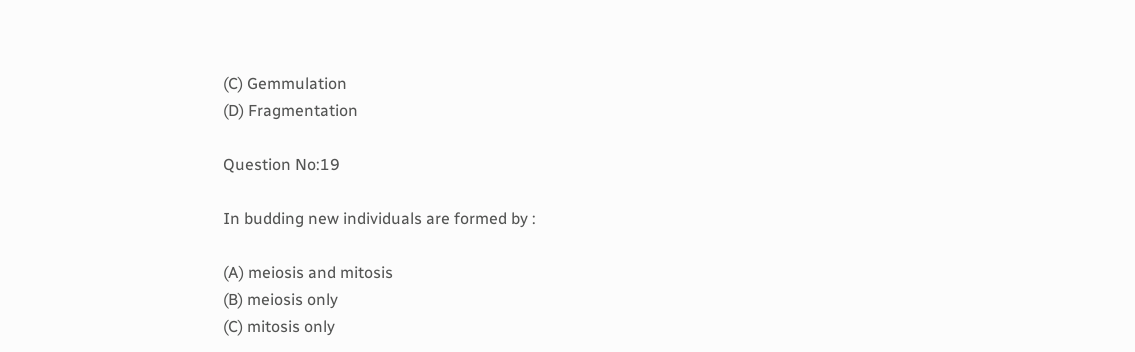(C) Gemmulation
(D) Fragmentation

Question No:19

In budding new individuals are formed by :

(A) meiosis and mitosis
(B) meiosis only
(C) mitosis only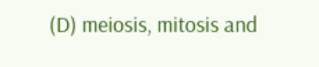(D) meiosis, mitosis and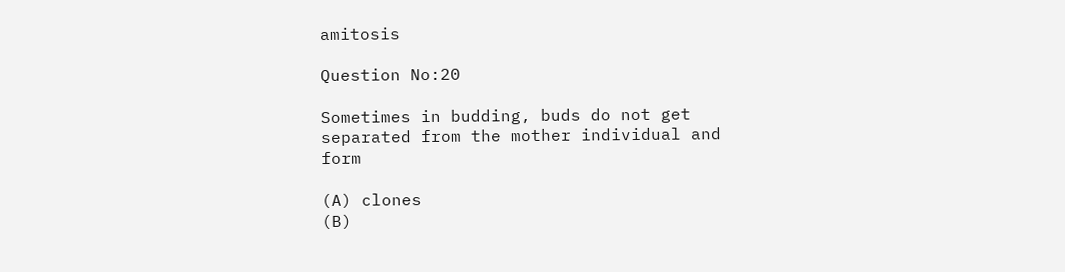amitosis

Question No:20

Sometimes in budding, buds do not get separated from the mother individual and form

(A) clones
(B)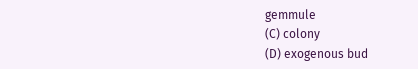gemmule
(C) colony
(D) exogenous bud